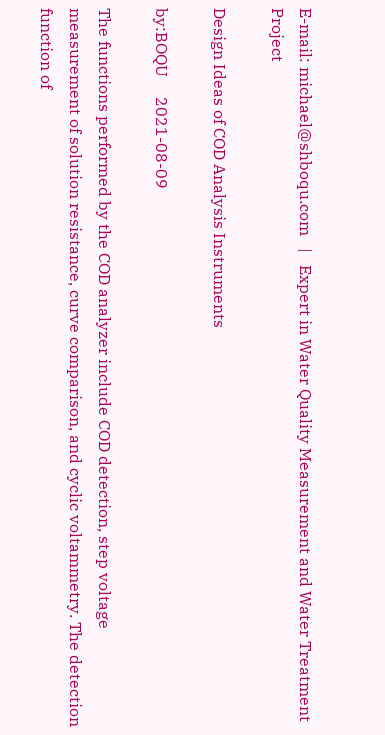E-mail: michael@shboqu.com   |   Expert in Water Quality Measurement and Water Treatment Project

Design Ideas of COD Analysis Instruments

by:BOQU     2021-08-09

The functions performed by the COD analyzer include COD detection, step voltage measurement of solution resistance, curve comparison, and cyclic voltammetry. The detection function of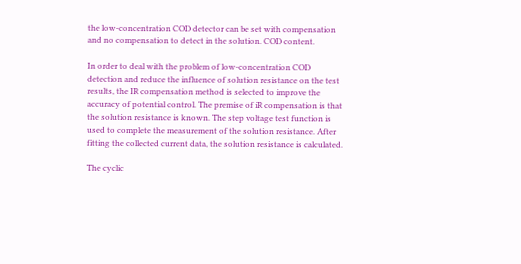the low-concentration COD detector can be set with compensation and no compensation to detect in the solution. COD content.

In order to deal with the problem of low-concentration COD detection and reduce the influence of solution resistance on the test results, the IR compensation method is selected to improve the accuracy of potential control. The premise of iR compensation is that the solution resistance is known. The step voltage test function is used to complete the measurement of the solution resistance. After fitting the collected current data, the solution resistance is calculated.

The cyclic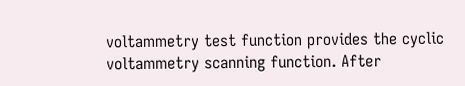voltammetry test function provides the cyclic voltammetry scanning function. After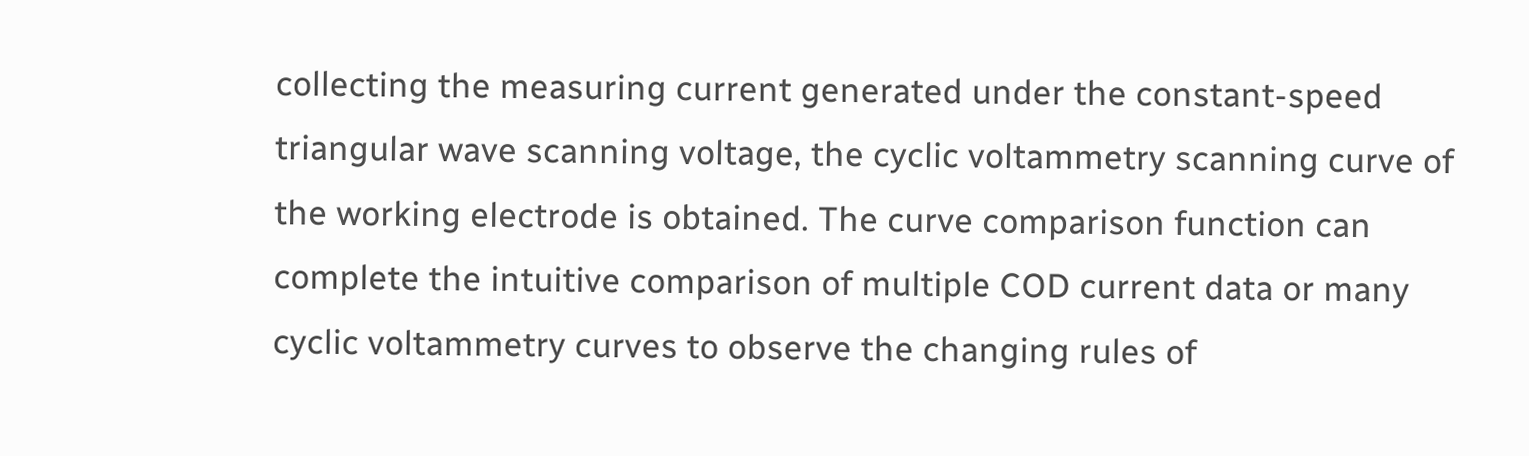collecting the measuring current generated under the constant-speed triangular wave scanning voltage, the cyclic voltammetry scanning curve of the working electrode is obtained. The curve comparison function can complete the intuitive comparison of multiple COD current data or many cyclic voltammetry curves to observe the changing rules of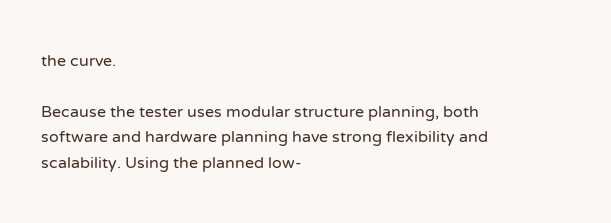the curve.

Because the tester uses modular structure planning, both software and hardware planning have strong flexibility and scalability. Using the planned low-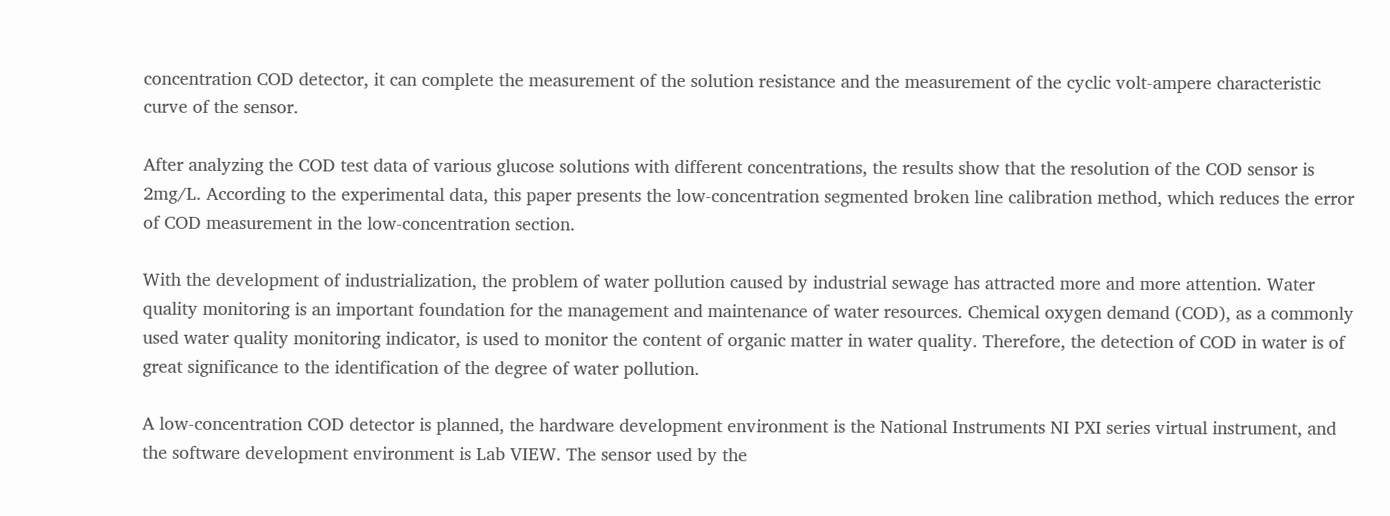concentration COD detector, it can complete the measurement of the solution resistance and the measurement of the cyclic volt-ampere characteristic curve of the sensor.

After analyzing the COD test data of various glucose solutions with different concentrations, the results show that the resolution of the COD sensor is 2mg/L. According to the experimental data, this paper presents the low-concentration segmented broken line calibration method, which reduces the error of COD measurement in the low-concentration section.

With the development of industrialization, the problem of water pollution caused by industrial sewage has attracted more and more attention. Water quality monitoring is an important foundation for the management and maintenance of water resources. Chemical oxygen demand (COD), as a commonly used water quality monitoring indicator, is used to monitor the content of organic matter in water quality. Therefore, the detection of COD in water is of great significance to the identification of the degree of water pollution.

A low-concentration COD detector is planned, the hardware development environment is the National Instruments NI PXI series virtual instrument, and the software development environment is Lab VIEW. The sensor used by the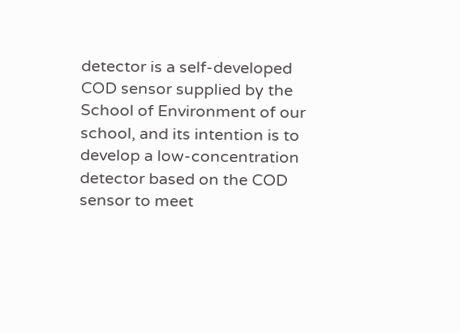detector is a self-developed COD sensor supplied by the School of Environment of our school, and its intention is to develop a low-concentration detector based on the COD sensor to meet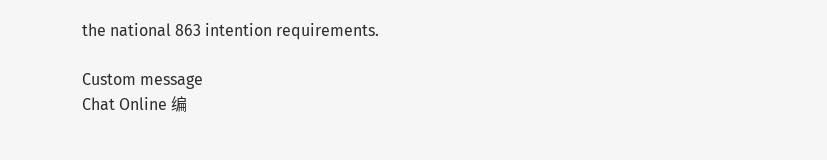the national 863 intention requirements.

Custom message
Chat Online 编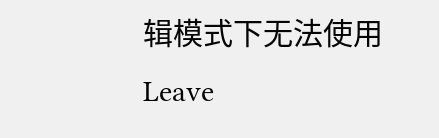辑模式下无法使用
Leave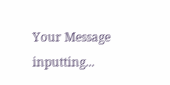Your Message inputting...